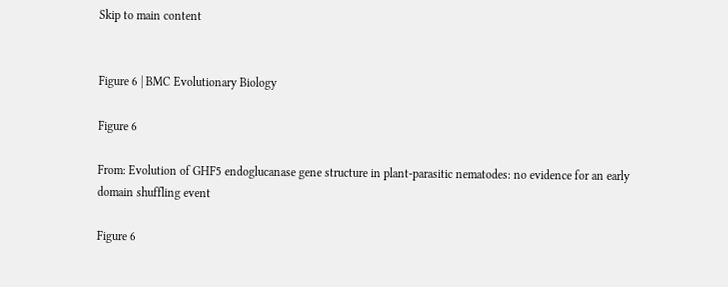Skip to main content


Figure 6 | BMC Evolutionary Biology

Figure 6

From: Evolution of GHF5 endoglucanase gene structure in plant-parasitic nematodes: no evidence for an early domain shuffling event

Figure 6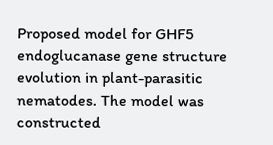Proposed model for GHF5 endoglucanase gene structure evolution in plant-parasitic nematodes. The model was constructed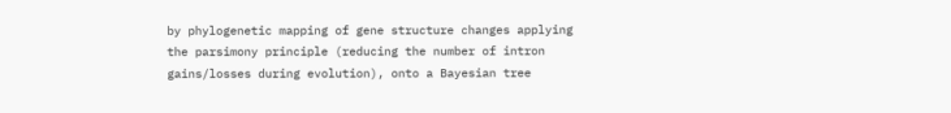by phylogenetic mapping of gene structure changes applying the parsimony principle (reducing the number of intron gains/losses during evolution), onto a Bayesian tree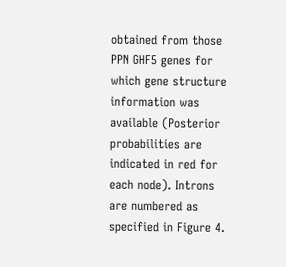obtained from those PPN GHF5 genes for which gene structure information was available (Posterior probabilities are indicated in red for each node). Introns are numbered as specified in Figure 4.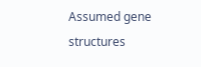Assumed gene structures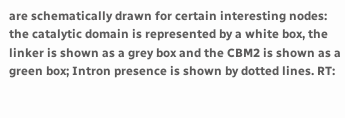are schematically drawn for certain interesting nodes: the catalytic domain is represented by a white box, the linker is shown as a grey box and the CBM2 is shown as a green box; Intron presence is shown by dotted lines. RT: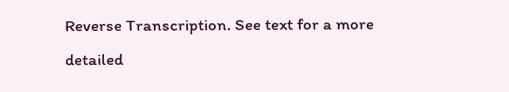Reverse Transcription. See text for a more detailed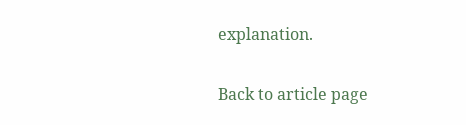explanation.

Back to article page